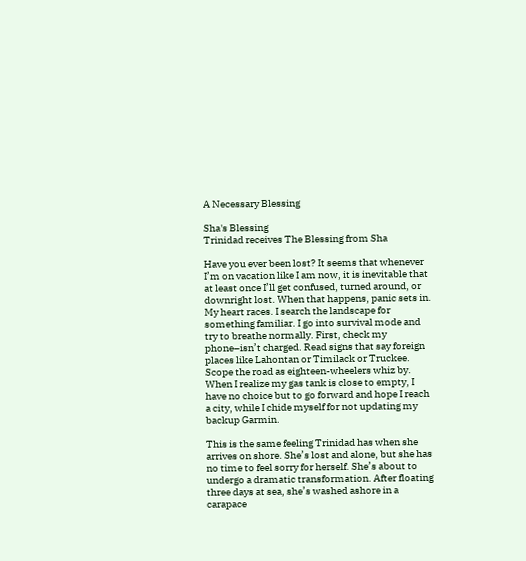A Necessary Blessing

Sha's Blessing
Trinidad receives The Blessing from Sha

Have you ever been lost? It seems that whenever I’m on vacation like I am now, it is inevitable that at least once I’ll get confused, turned around, or downright lost. When that happens, panic sets in. My heart races. I search the landscape for something familiar. I go into survival mode and try to breathe normally. First, check my phone–isn’t charged. Read signs that say foreign places like Lahontan or Timilack or Truckee. Scope the road as eighteen-wheelers whiz by. When I realize my gas tank is close to empty, I have no choice but to go forward and hope I reach a city, while I chide myself for not updating my backup Garmin.

This is the same feeling Trinidad has when she arrives on shore. She’s lost and alone, but she has no time to feel sorry for herself. She’s about to undergo a dramatic transformation. After floating three days at sea, she’s washed ashore in a carapace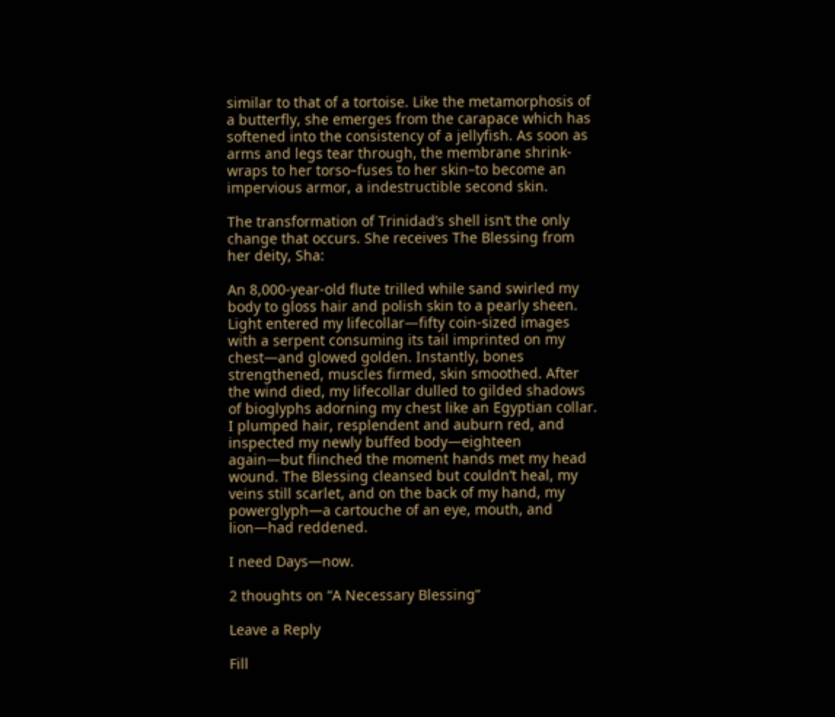similar to that of a tortoise. Like the metamorphosis of a butterfly, she emerges from the carapace which has softened into the consistency of a jellyfish. As soon as arms and legs tear through, the membrane shrink-wraps to her torso–fuses to her skin–to become an impervious armor, a indestructible second skin.

The transformation of Trinidad’s shell isn’t the only change that occurs. She receives The Blessing from her deity, Sha:

An 8,000-year-old flute trilled while sand swirled my body to gloss hair and polish skin to a pearly sheen. Light entered my lifecollar—fifty coin-sized images with a serpent consuming its tail imprinted on my chest—and glowed golden. Instantly, bones strengthened, muscles firmed, skin smoothed. After the wind died, my lifecollar dulled to gilded shadows of bioglyphs adorning my chest like an Egyptian collar. I plumped hair, resplendent and auburn red, and inspected my newly buffed body—eighteen again—but flinched the moment hands met my head wound. The Blessing cleansed but couldn’t heal, my veins still scarlet, and on the back of my hand, my powerglyph—a cartouche of an eye, mouth, and lion—had reddened.

I need Days—now.

2 thoughts on “A Necessary Blessing”

Leave a Reply

Fill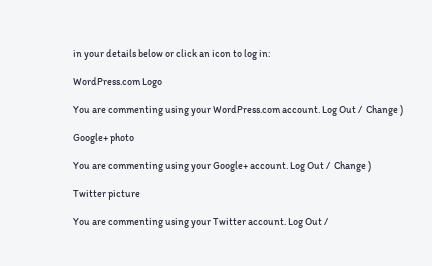in your details below or click an icon to log in:

WordPress.com Logo

You are commenting using your WordPress.com account. Log Out /  Change )

Google+ photo

You are commenting using your Google+ account. Log Out /  Change )

Twitter picture

You are commenting using your Twitter account. Log Out /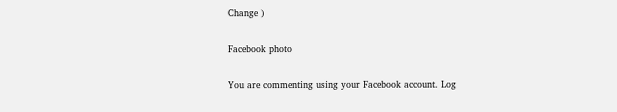Change )

Facebook photo

You are commenting using your Facebook account. Log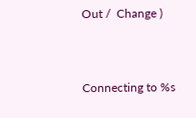Out /  Change )


Connecting to %s